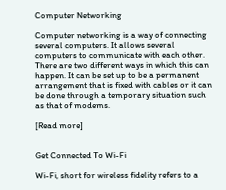Computer Networking

Computer networking is a way of connecting several computers. It allows several computers to communicate with each other. There are two different ways in which this can happen. It can be set up to be a permanent arrangement that is fixed with cables or it can be done through a temporary situation such as that of modems.

[Read more]


Get Connected To Wi-Fi

Wi-Fi, short for wireless fidelity refers to a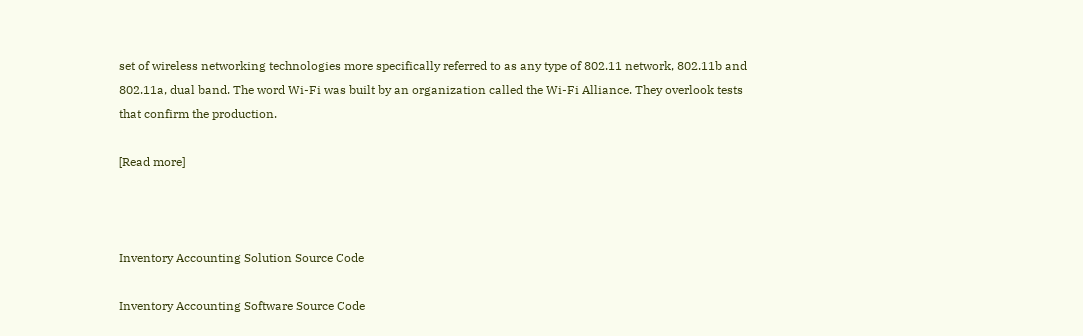set of wireless networking technologies more specifically referred to as any type of 802.11 network, 802.11b and 802.11a, dual band. The word Wi-Fi was built by an organization called the Wi-Fi Alliance. They overlook tests that confirm the production.

[Read more]



Inventory Accounting Solution Source Code

Inventory Accounting Software Source Code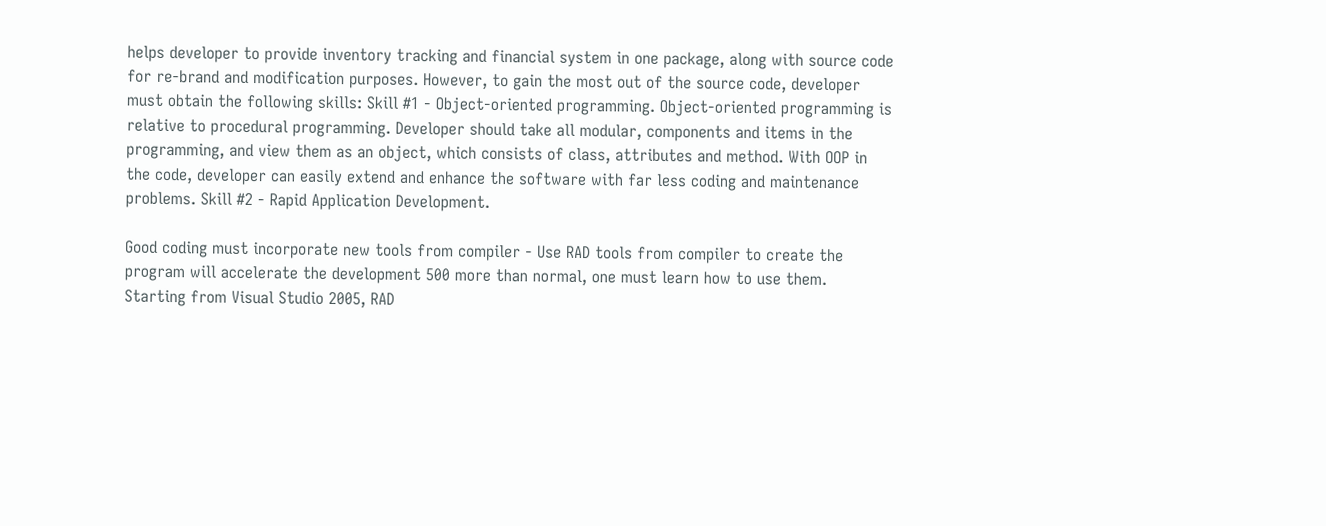helps developer to provide inventory tracking and financial system in one package, along with source code for re-brand and modification purposes. However, to gain the most out of the source code, developer must obtain the following skills: Skill #1 - Object-oriented programming. Object-oriented programming is relative to procedural programming. Developer should take all modular, components and items in the programming, and view them as an object, which consists of class, attributes and method. With OOP in the code, developer can easily extend and enhance the software with far less coding and maintenance problems. Skill #2 - Rapid Application Development.

Good coding must incorporate new tools from compiler - Use RAD tools from compiler to create the program will accelerate the development 500 more than normal, one must learn how to use them. Starting from Visual Studio 2005, RAD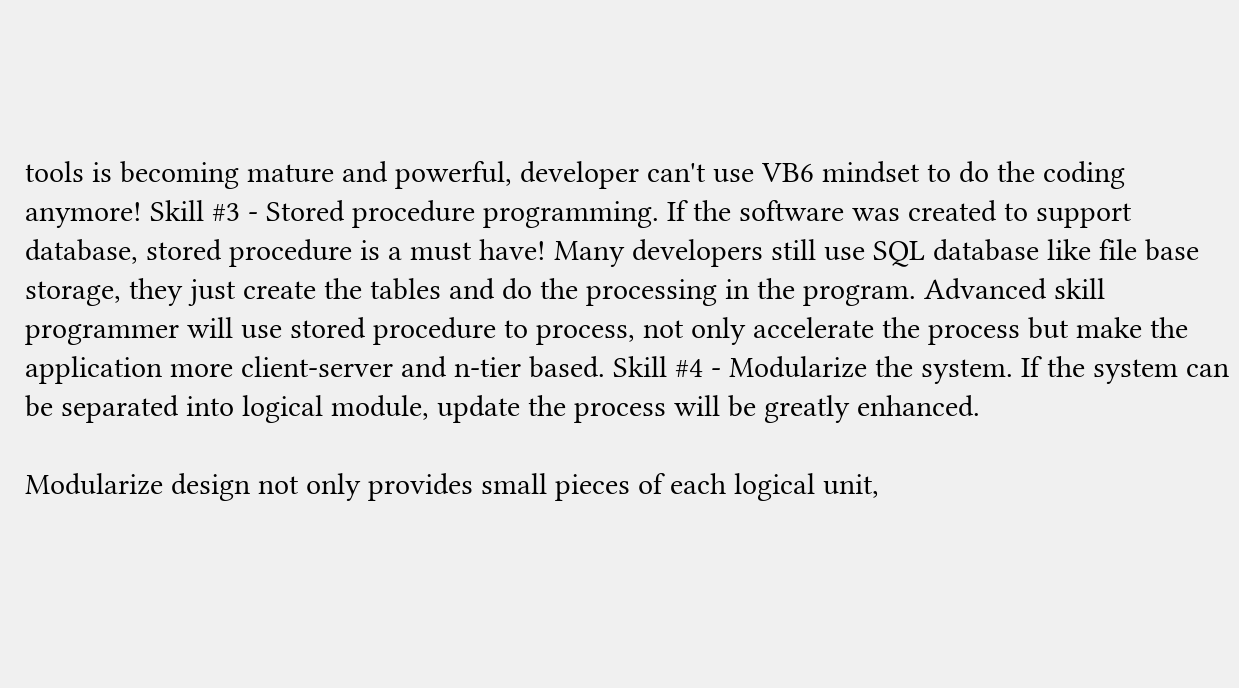tools is becoming mature and powerful, developer can't use VB6 mindset to do the coding anymore! Skill #3 - Stored procedure programming. If the software was created to support database, stored procedure is a must have! Many developers still use SQL database like file base storage, they just create the tables and do the processing in the program. Advanced skill programmer will use stored procedure to process, not only accelerate the process but make the application more client-server and n-tier based. Skill #4 - Modularize the system. If the system can be separated into logical module, update the process will be greatly enhanced.

Modularize design not only provides small pieces of each logical unit,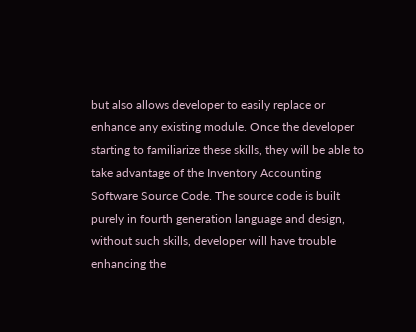but also allows developer to easily replace or enhance any existing module. Once the developer starting to familiarize these skills, they will be able to take advantage of the Inventory Accounting Software Source Code. The source code is built purely in fourth generation language and design, without such skills, developer will have trouble enhancing the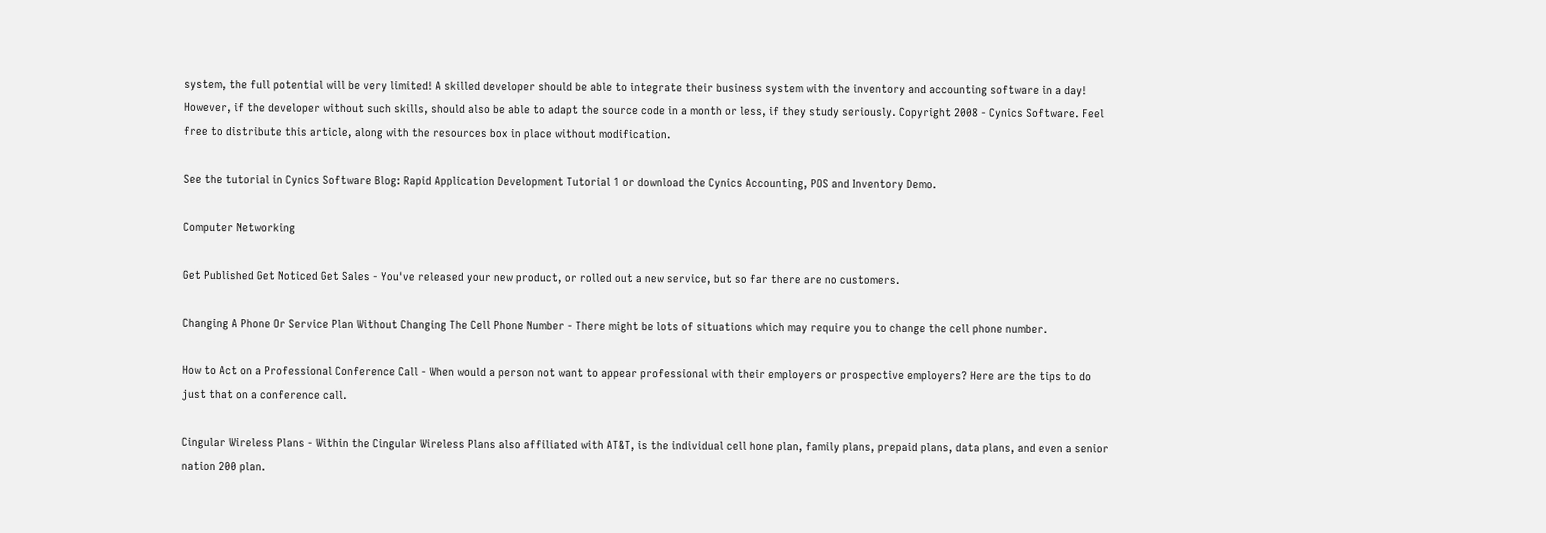system, the full potential will be very limited! A skilled developer should be able to integrate their business system with the inventory and accounting software in a day! However, if the developer without such skills, should also be able to adapt the source code in a month or less, if they study seriously. Copyright 2008 - Cynics Software. Feel free to distribute this article, along with the resources box in place without modification.

See the tutorial in Cynics Software Blog: Rapid Application Development Tutorial 1 or download the Cynics Accounting, POS and Inventory Demo.

Computer Networking

Get Published Get Noticed Get Sales - You've released your new product, or rolled out a new service, but so far there are no customers.

Changing A Phone Or Service Plan Without Changing The Cell Phone Number - There might be lots of situations which may require you to change the cell phone number.

How to Act on a Professional Conference Call - When would a person not want to appear professional with their employers or prospective employers? Here are the tips to do just that on a conference call.

Cingular Wireless Plans - Within the Cingular Wireless Plans also affiliated with AT&T, is the individual cell hone plan, family plans, prepaid plans, data plans, and even a senior nation 200 plan.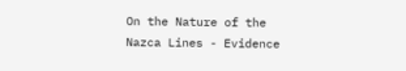On the Nature of the Nazca Lines - Evidence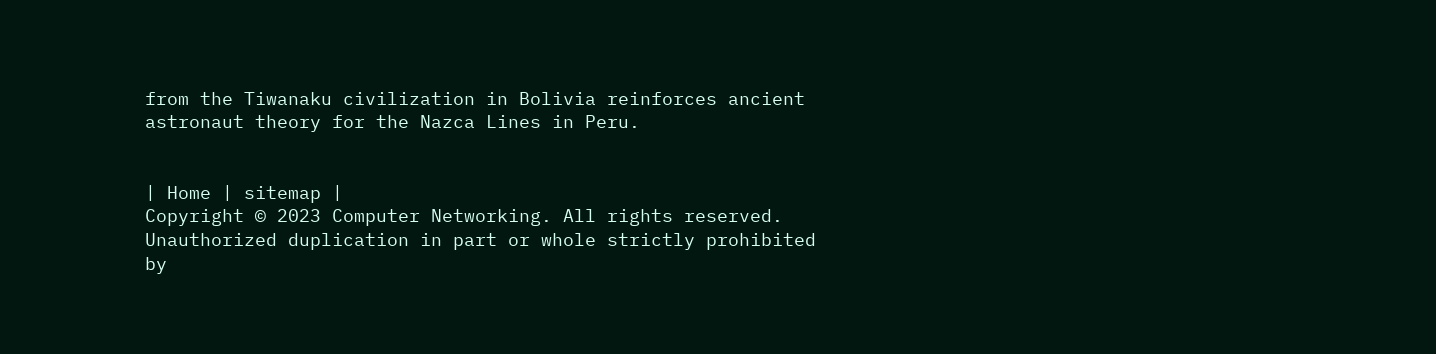from the Tiwanaku civilization in Bolivia reinforces ancient astronaut theory for the Nazca Lines in Peru.


| Home | sitemap |
Copyright © 2023 Computer Networking. All rights reserved.
Unauthorized duplication in part or whole strictly prohibited by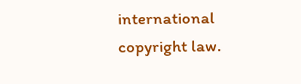international copyright law.